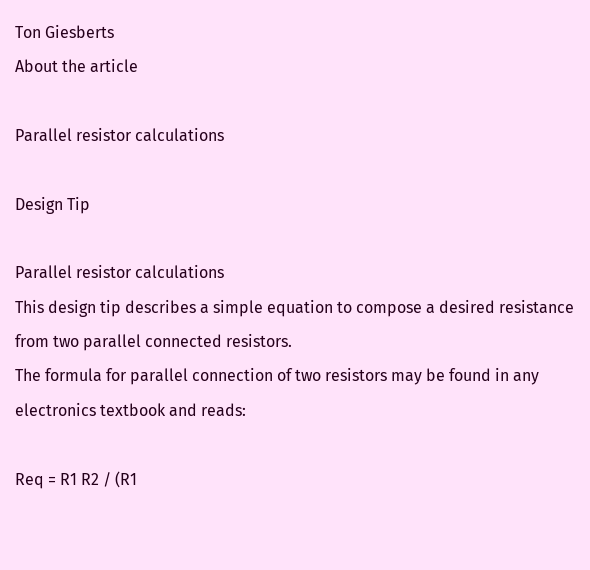Ton Giesberts
About the article

Parallel resistor calculations

Design Tip

Parallel resistor calculations
This design tip describes a simple equation to compose a desired resistance from two parallel connected resistors.
The formula for parallel connection of two resistors may be found in any electronics textbook and reads:

Req = R1 R2 / (R1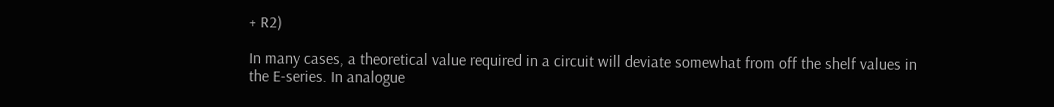+ R2)

In many cases, a theoretical value required in a circuit will deviate somewhat from off the shelf values in the E-series. In analogue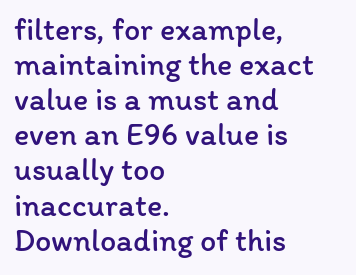filters, for example, maintaining the exact value is a must and even an E96 value is usually too inaccurate.
Downloading of this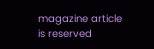magazine article is reserved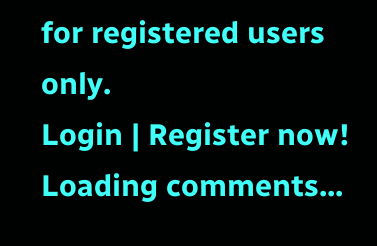for registered users only.
Login | Register now!
Loading comments...